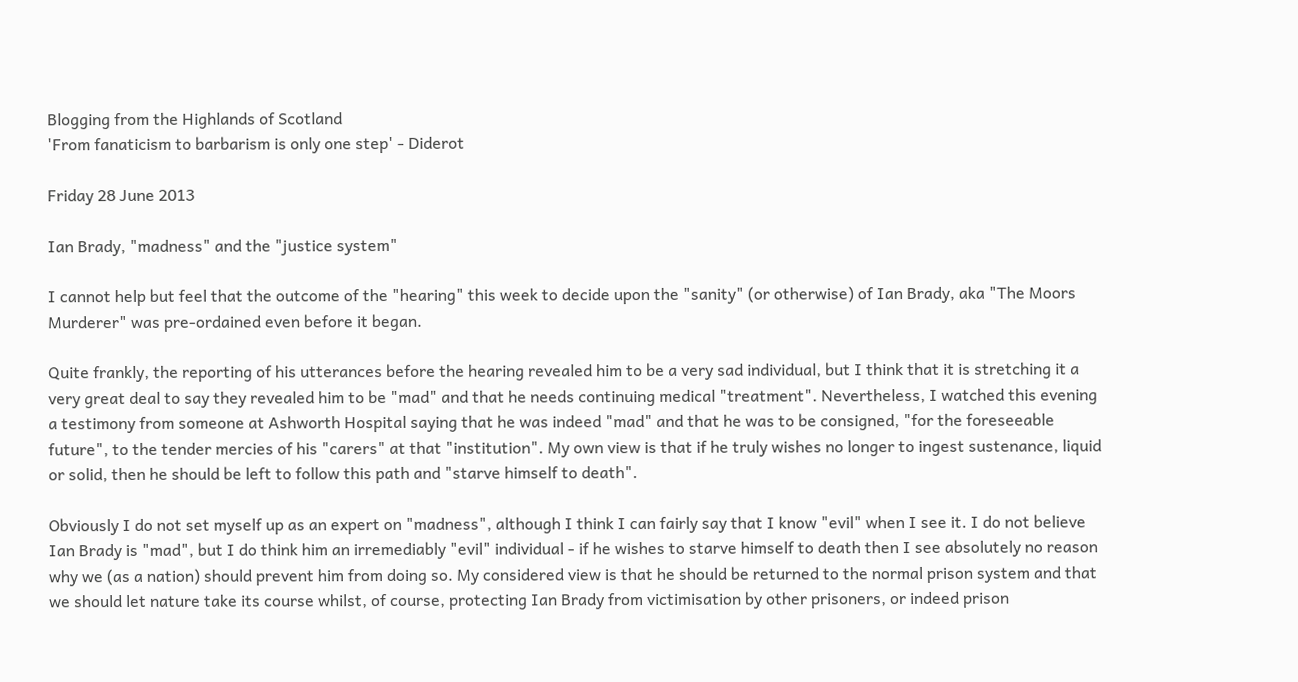Blogging from the Highlands of Scotland
'From fanaticism to barbarism is only one step' - Diderot

Friday 28 June 2013

Ian Brady, "madness" and the "justice system"

I cannot help but feel that the outcome of the "hearing" this week to decide upon the "sanity" (or otherwise) of Ian Brady, aka "The Moors Murderer" was pre-ordained even before it began.

Quite frankly, the reporting of his utterances before the hearing revealed him to be a very sad individual, but I think that it is stretching it a very great deal to say they revealed him to be "mad" and that he needs continuing medical "treatment". Nevertheless, I watched this evening a testimony from someone at Ashworth Hospital saying that he was indeed "mad" and that he was to be consigned, "for the foreseeable future", to the tender mercies of his "carers" at that "institution". My own view is that if he truly wishes no longer to ingest sustenance, liquid or solid, then he should be left to follow this path and "starve himself to death".

Obviously I do not set myself up as an expert on "madness", although I think I can fairly say that I know "evil" when I see it. I do not believe Ian Brady is "mad", but I do think him an irremediably "evil" individual - if he wishes to starve himself to death then I see absolutely no reason why we (as a nation) should prevent him from doing so. My considered view is that he should be returned to the normal prison system and that we should let nature take its course whilst, of course, protecting Ian Brady from victimisation by other prisoners, or indeed prison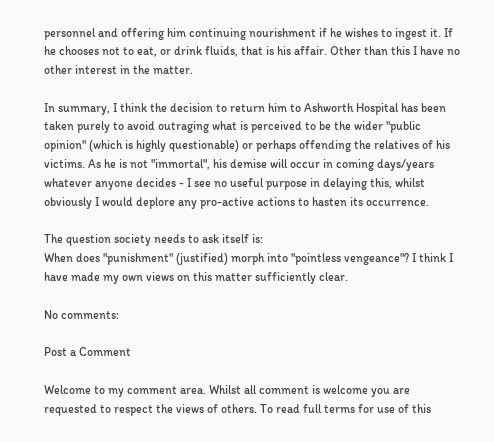personnel and offering him continuing nourishment if he wishes to ingest it. If he chooses not to eat, or drink fluids, that is his affair. Other than this I have no other interest in the matter.

In summary, I think the decision to return him to Ashworth Hospital has been taken purely to avoid outraging what is perceived to be the wider "public opinion" (which is highly questionable) or perhaps offending the relatives of his victims. As he is not "immortal", his demise will occur in coming days/years whatever anyone decides - I see no useful purpose in delaying this, whilst obviously I would deplore any pro-active actions to hasten its occurrence.

The question society needs to ask itself is:
When does "punishment" (justified) morph into "pointless vengeance"? I think I have made my own views on this matter sufficiently clear.

No comments:

Post a Comment

Welcome to my comment area. Whilst all comment is welcome you are requested to respect the views of others. To read full terms for use of this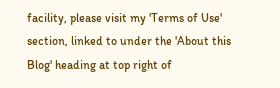facility, please visit my 'Terms of Use' section, linked to under the 'About this Blog' heading at top right of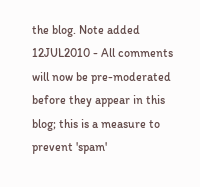the blog. Note added 12JUL2010 - All comments will now be pre-moderated before they appear in this blog; this is a measure to prevent 'spam'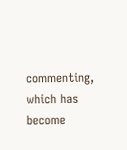commenting, which has become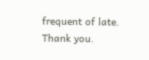frequent of late. Thank you.